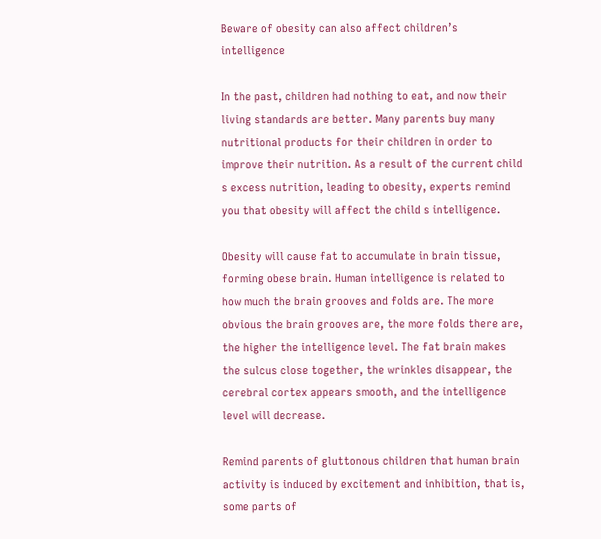Beware of obesity can also affect children’s intelligence

In the past, children had nothing to eat, and now their living standards are better. Many parents buy many nutritional products for their children in order to improve their nutrition. As a result of the current child s excess nutrition, leading to obesity, experts remind you that obesity will affect the child s intelligence.

Obesity will cause fat to accumulate in brain tissue, forming obese brain. Human intelligence is related to how much the brain grooves and folds are. The more obvious the brain grooves are, the more folds there are, the higher the intelligence level. The fat brain makes the sulcus close together, the wrinkles disappear, the cerebral cortex appears smooth, and the intelligence level will decrease.

Remind parents of gluttonous children that human brain activity is induced by excitement and inhibition, that is, some parts of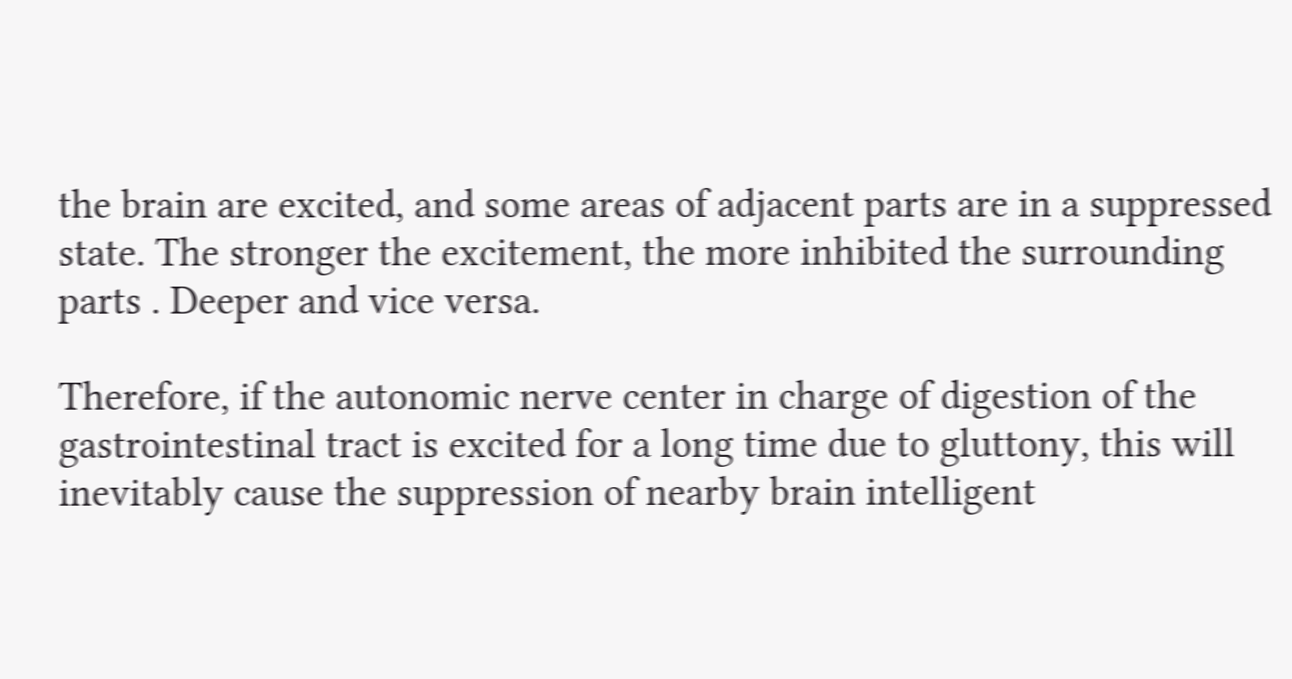the brain are excited, and some areas of adjacent parts are in a suppressed state. The stronger the excitement, the more inhibited the surrounding parts . Deeper and vice versa.

Therefore, if the autonomic nerve center in charge of digestion of the gastrointestinal tract is excited for a long time due to gluttony, this will inevitably cause the suppression of nearby brain intelligent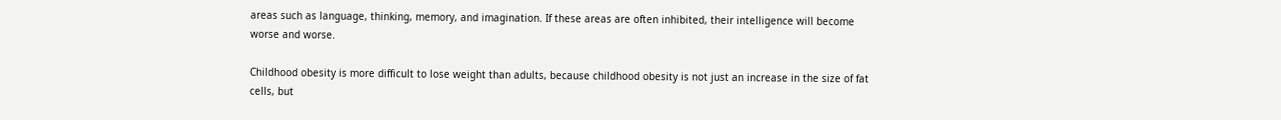areas such as language, thinking, memory, and imagination. If these areas are often inhibited, their intelligence will become worse and worse.

Childhood obesity is more difficult to lose weight than adults, because childhood obesity is not just an increase in the size of fat cells, but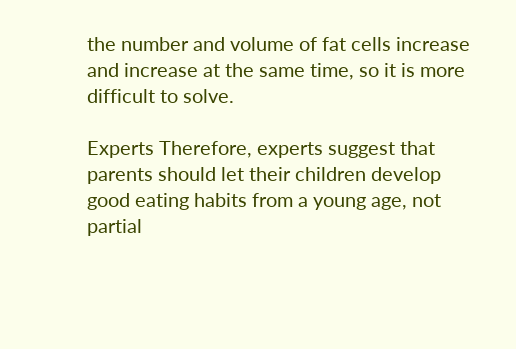the number and volume of fat cells increase and increase at the same time, so it is more difficult to solve.

Experts Therefore, experts suggest that parents should let their children develop good eating habits from a young age, not partial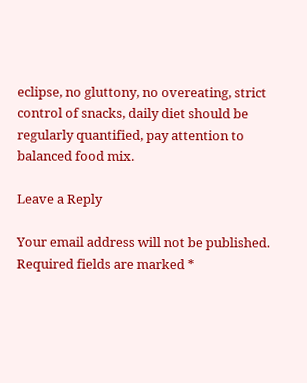eclipse, no gluttony, no overeating, strict control of snacks, daily diet should be regularly quantified, pay attention to balanced food mix.

Leave a Reply

Your email address will not be published. Required fields are marked *